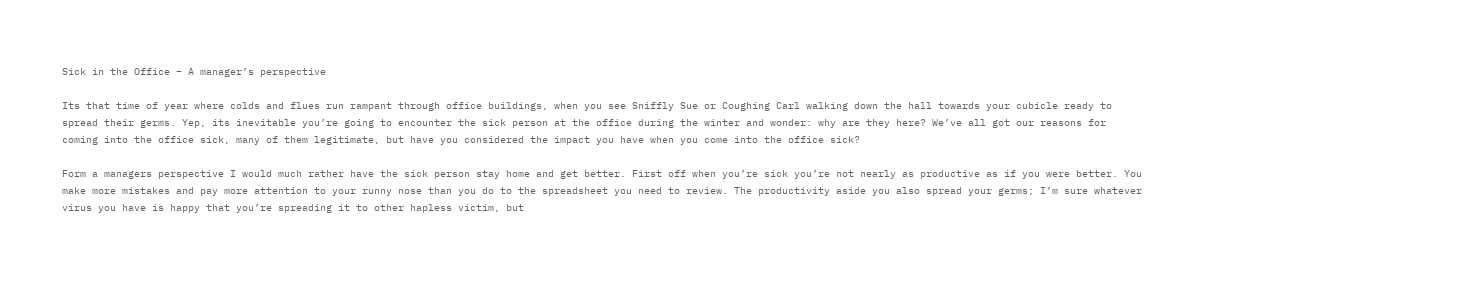Sick in the Office – A manager’s perspective

Its that time of year where colds and flues run rampant through office buildings, when you see Sniffly Sue or Coughing Carl walking down the hall towards your cubicle ready to spread their germs. Yep, its inevitable you’re going to encounter the sick person at the office during the winter and wonder: why are they here? We’ve all got our reasons for coming into the office sick, many of them legitimate, but have you considered the impact you have when you come into the office sick?

Form a managers perspective I would much rather have the sick person stay home and get better. First off when you’re sick you’re not nearly as productive as if you were better. You make more mistakes and pay more attention to your runny nose than you do to the spreadsheet you need to review. The productivity aside you also spread your germs; I’m sure whatever virus you have is happy that you’re spreading it to other hapless victim, but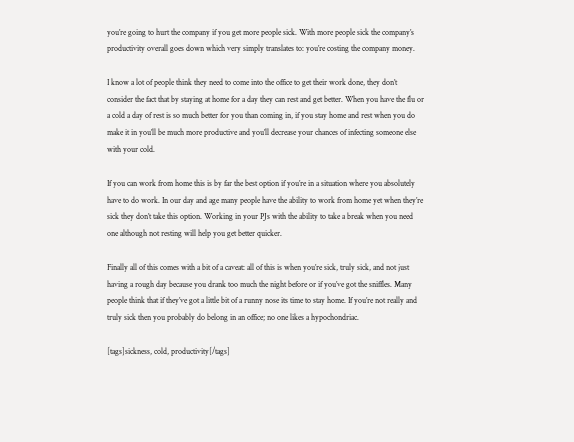you’re going to hurt the company if you get more people sick. With more people sick the company’s productivity overall goes down which very simply translates to: you’re costing the company money.

I know a lot of people think they need to come into the office to get their work done, they don’t consider the fact that by staying at home for a day they can rest and get better. When you have the flu or a cold a day of rest is so much better for you than coming in, if you stay home and rest when you do make it in you’ll be much more productive and you’ll decrease your chances of infecting someone else with your cold.

If you can work from home this is by far the best option if you’re in a situation where you absolutely have to do work. In our day and age many people have the ability to work from home yet when they’re sick they don’t take this option. Working in your PJs with the ability to take a break when you need one although not resting will help you get better quicker.

Finally all of this comes with a bit of a caveat: all of this is when you’re sick, truly sick, and not just having a rough day because you drank too much the night before or if you’ve got the sniffles. Many people think that if they’ve got a little bit of a runny nose its time to stay home. If you’re not really and truly sick then you probably do belong in an office; no one likes a hypochondriac.

[tags]sickness, cold, productivity[/tags]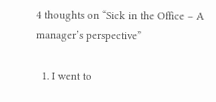4 thoughts on “Sick in the Office – A manager’s perspective”

  1. I went to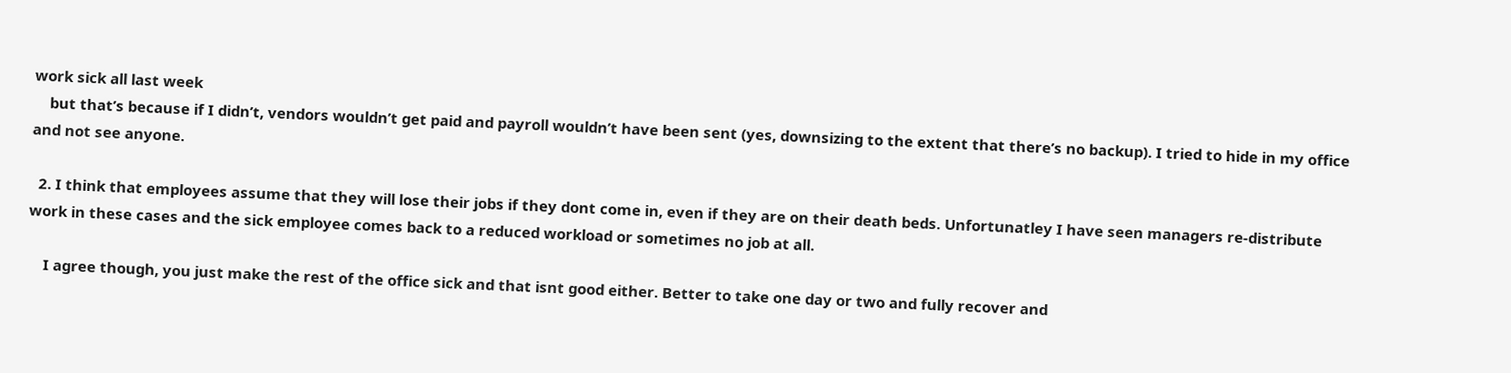work sick all last week
    but that’s because if I didn’t, vendors wouldn’t get paid and payroll wouldn’t have been sent (yes, downsizing to the extent that there’s no backup). I tried to hide in my office and not see anyone.

  2. I think that employees assume that they will lose their jobs if they dont come in, even if they are on their death beds. Unfortunatley I have seen managers re-distribute work in these cases and the sick employee comes back to a reduced workload or sometimes no job at all.

    I agree though, you just make the rest of the office sick and that isnt good either. Better to take one day or two and fully recover and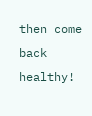then come back healthy!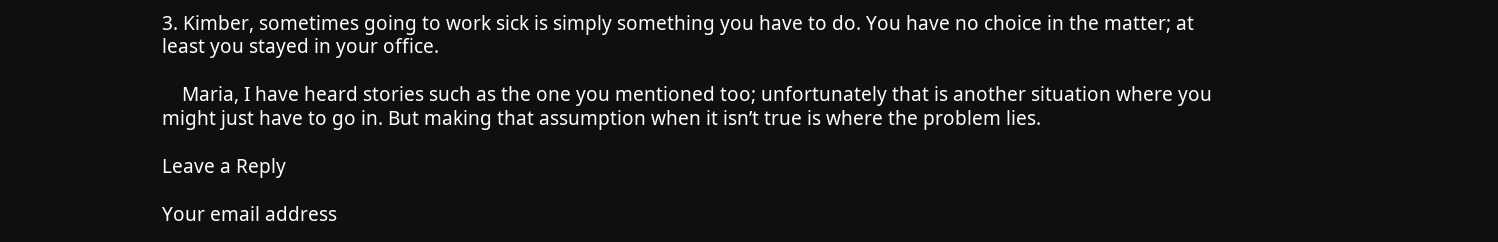3. Kimber, sometimes going to work sick is simply something you have to do. You have no choice in the matter; at least you stayed in your office.

    Maria, I have heard stories such as the one you mentioned too; unfortunately that is another situation where you might just have to go in. But making that assumption when it isn’t true is where the problem lies.

Leave a Reply

Your email address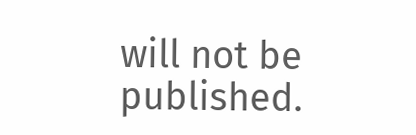will not be published.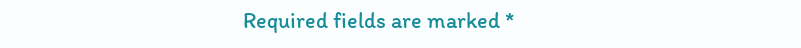Required fields are marked *